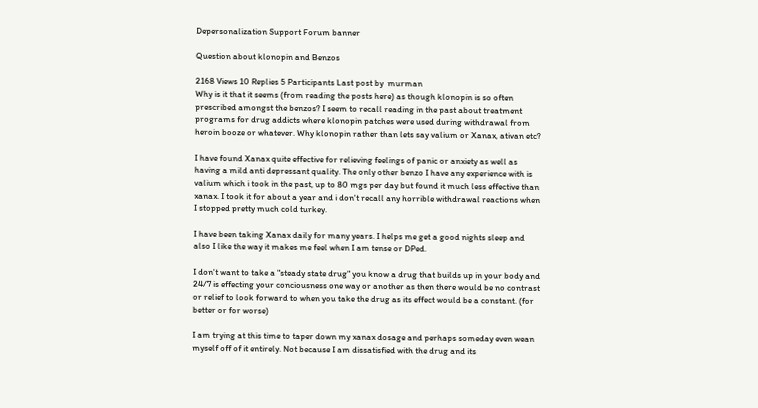Depersonalization Support Forum banner

Question about klonopin and Benzos

2168 Views 10 Replies 5 Participants Last post by  murman
Why is it that it seems (from reading the posts here) as though klonopin is so often prescribed amongst the benzos? I seem to recall reading in the past about treatment programs for drug addicts where klonopin patches were used during withdrawal from heroin booze or whatever. Why klonopin rather than lets say valium or Xanax, ativan etc?

I have found Xanax quite effective for relieving feelings of panic or anxiety as well as having a mild anti depressant quality. The only other benzo I have any experience with is valium which i took in the past, up to 80 mgs per day but found it much less effective than xanax. I took it for about a year and i don't recall any horrible withdrawal reactions when I stopped pretty much cold turkey.

I have been taking Xanax daily for many years. I helps me get a good nights sleep and also I like the way it makes me feel when I am tense or DPed.

I don't want to take a "steady state drug" you know a drug that builds up in your body and 24/7 is effecting your conciousness one way or another as then there would be no contrast or relief to look forward to when you take the drug as its effect would be a constant. (for better or for worse)

I am trying at this time to taper down my xanax dosage and perhaps someday even wean myself off of it entirely. Not because I am dissatisfied with the drug and its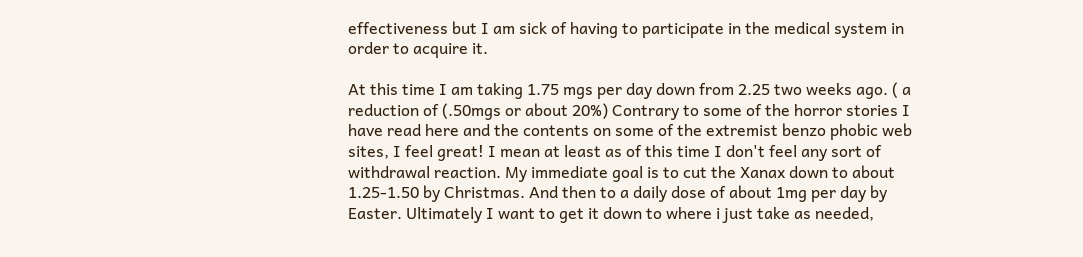effectiveness but I am sick of having to participate in the medical system in order to acquire it.

At this time I am taking 1.75 mgs per day down from 2.25 two weeks ago. ( a reduction of (.50mgs or about 20%) Contrary to some of the horror stories I have read here and the contents on some of the extremist benzo phobic web sites, I feel great! I mean at least as of this time I don't feel any sort of withdrawal reaction. My immediate goal is to cut the Xanax down to about 1.25-1.50 by Christmas. And then to a daily dose of about 1mg per day by Easter. Ultimately I want to get it down to where i just take as needed,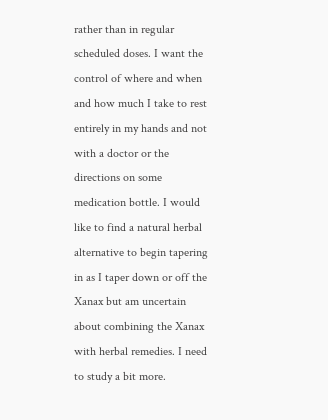rather than in regular scheduled doses. I want the control of where and when and how much I take to rest entirely in my hands and not with a doctor or the directions on some medication bottle. I would like to find a natural herbal alternative to begin tapering in as I taper down or off the Xanax but am uncertain about combining the Xanax with herbal remedies. I need to study a bit more.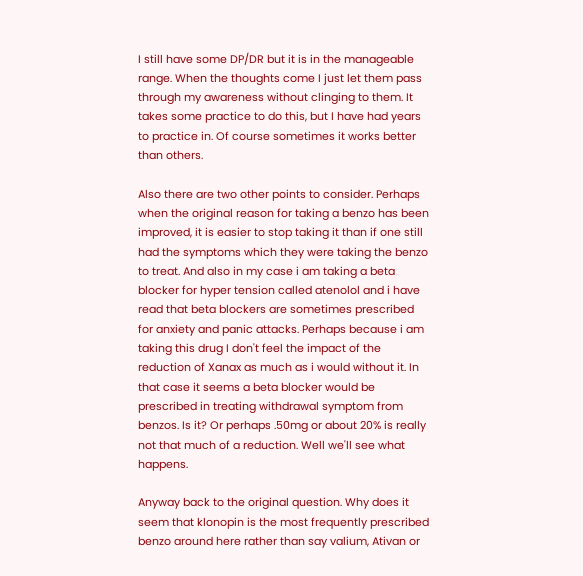I still have some DP/DR but it is in the manageable range. When the thoughts come I just let them pass through my awareness without clinging to them. It takes some practice to do this, but I have had years to practice in. Of course sometimes it works better than others.

Also there are two other points to consider. Perhaps when the original reason for taking a benzo has been improved, it is easier to stop taking it than if one still had the symptoms which they were taking the benzo to treat. And also in my case i am taking a beta blocker for hyper tension called atenolol and i have read that beta blockers are sometimes prescribed for anxiety and panic attacks. Perhaps because i am taking this drug I don't feel the impact of the reduction of Xanax as much as i would without it. In that case it seems a beta blocker would be prescribed in treating withdrawal symptom from benzos. Is it? Or perhaps .50mg or about 20% is really not that much of a reduction. Well we'll see what happens.

Anyway back to the original question. Why does it seem that klonopin is the most frequently prescribed benzo around here rather than say valium, Ativan or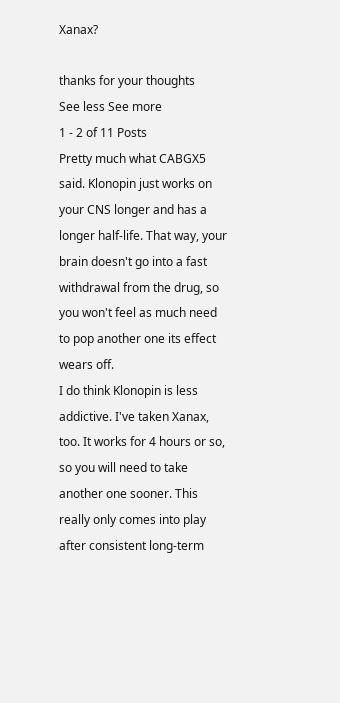Xanax?

thanks for your thoughts
See less See more
1 - 2 of 11 Posts
Pretty much what CABGX5 said. Klonopin just works on your CNS longer and has a longer half-life. That way, your brain doesn't go into a fast withdrawal from the drug, so you won't feel as much need to pop another one its effect wears off.
I do think Klonopin is less addictive. I've taken Xanax, too. It works for 4 hours or so, so you will need to take another one sooner. This really only comes into play after consistent long-term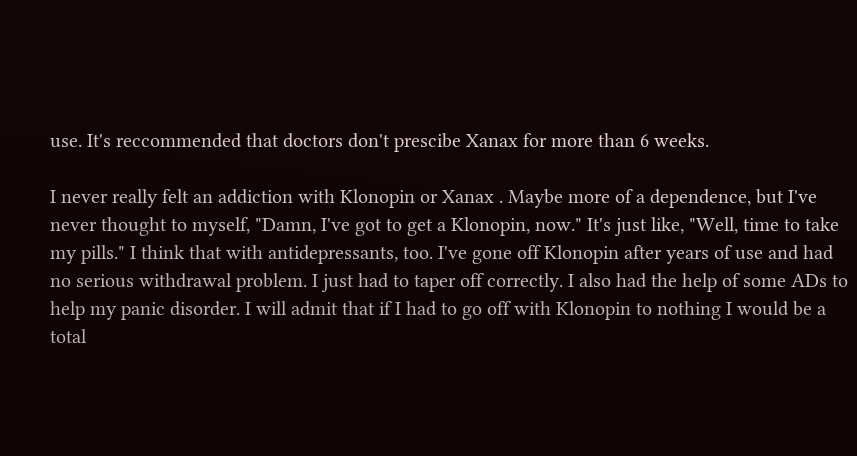use. It's reccommended that doctors don't prescibe Xanax for more than 6 weeks.

I never really felt an addiction with Klonopin or Xanax . Maybe more of a dependence, but I've never thought to myself, "Damn, I've got to get a Klonopin, now." It's just like, "Well, time to take my pills." I think that with antidepressants, too. I've gone off Klonopin after years of use and had no serious withdrawal problem. I just had to taper off correctly. I also had the help of some ADs to help my panic disorder. I will admit that if I had to go off with Klonopin to nothing I would be a total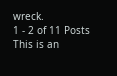wreck.
1 - 2 of 11 Posts
This is an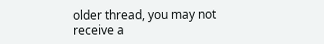older thread, you may not receive a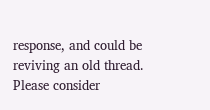response, and could be reviving an old thread. Please consider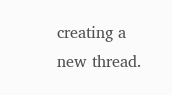creating a new thread.